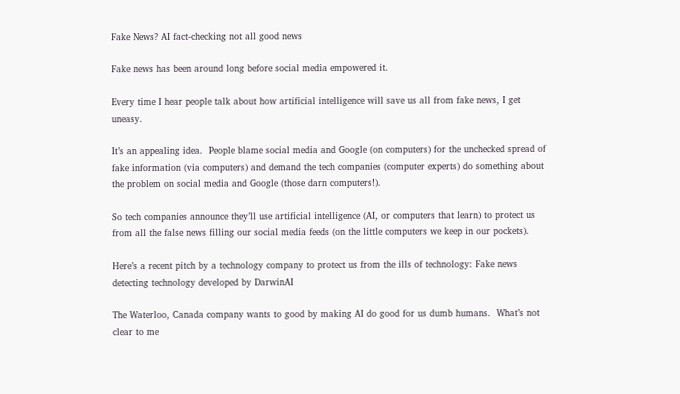Fake News? AI fact-checking not all good news

Fake news has been around long before social media empowered it.

Every time I hear people talk about how artificial intelligence will save us all from fake news, I get uneasy.

It’s an appealing idea.  People blame social media and Google (on computers) for the unchecked spread of fake information (via computers) and demand the tech companies (computer experts) do something about the problem on social media and Google (those darn computers!).

So tech companies announce they’ll use artificial intelligence (AI, or computers that learn) to protect us from all the false news filling our social media feeds (on the little computers we keep in our pockets).

Here’s a recent pitch by a technology company to protect us from the ills of technology: Fake news detecting technology developed by DarwinAI

The Waterloo, Canada company wants to good by making AI do good for us dumb humans.  What’s not clear to me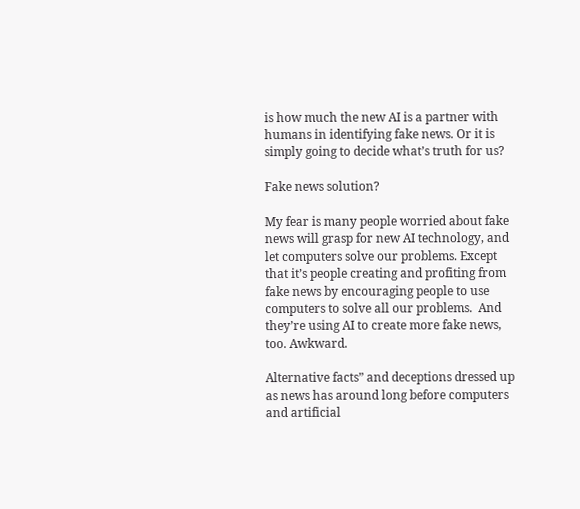is how much the new AI is a partner with humans in identifying fake news. Or it is simply going to decide what’s truth for us?

Fake news solution?

My fear is many people worried about fake news will grasp for new AI technology, and let computers solve our problems. Except that it’s people creating and profiting from fake news by encouraging people to use computers to solve all our problems.  And they’re using AI to create more fake news, too. Awkward.

Alternative facts” and deceptions dressed up as news has around long before computers and artificial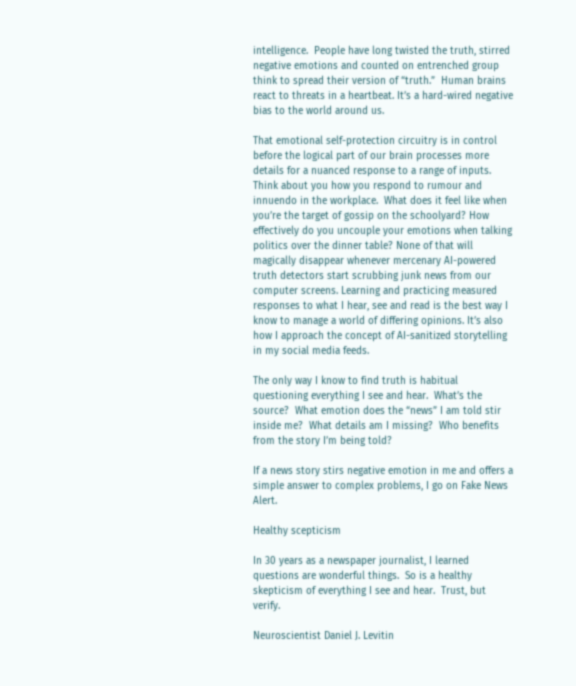intelligence.  People have long twisted the truth, stirred negative emotions and counted on entrenched group think to spread their version of “truth.”  Human brains react to threats in a heartbeat. It’s a hard-wired negative bias to the world around us.

That emotional self-protection circuitry is in control before the logical part of our brain processes more details for a nuanced response to a range of inputs. Think about you how you respond to rumour and innuendo in the workplace.  What does it feel like when you’re the target of gossip on the schoolyard? How effectively do you uncouple your emotions when talking politics over the dinner table? None of that will magically disappear whenever mercenary AI-powered truth detectors start scrubbing junk news from our computer screens. Learning and practicing measured responses to what I hear, see and read is the best way I know to manage a world of differing opinions. It’s also how I approach the concept of AI-sanitized storytelling in my social media feeds.

The only way I know to find truth is habitual questioning everything I see and hear.  What’s the source?  What emotion does the “news” I am told stir inside me?  What details am I missing?  Who benefits from the story I’m being told?

If a news story stirs negative emotion in me and offers a simple answer to complex problems, I go on Fake News Alert.

Healthy scepticism

In 30 years as a newspaper journalist, I learned questions are wonderful things.  So is a healthy skepticism of everything I see and hear.  Trust, but verify.

Neuroscientist Daniel J. Levitin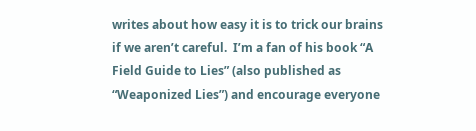writes about how easy it is to trick our brains if we aren’t careful.  I’m a fan of his book “A Field Guide to Lies” (also published as “Weaponized Lies”) and encourage everyone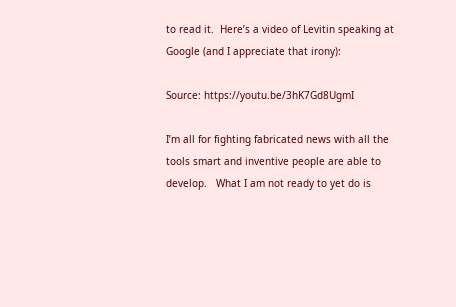to read it.  Here’s a video of Levitin speaking at Google (and I appreciate that irony):

Source: https://youtu.be/3hK7Gd8UgmI

I’m all for fighting fabricated news with all the tools smart and inventive people are able to develop.   What I am not ready to yet do is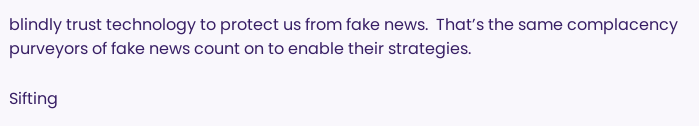blindly trust technology to protect us from fake news.  That’s the same complacency purveyors of fake news count on to enable their strategies.

Sifting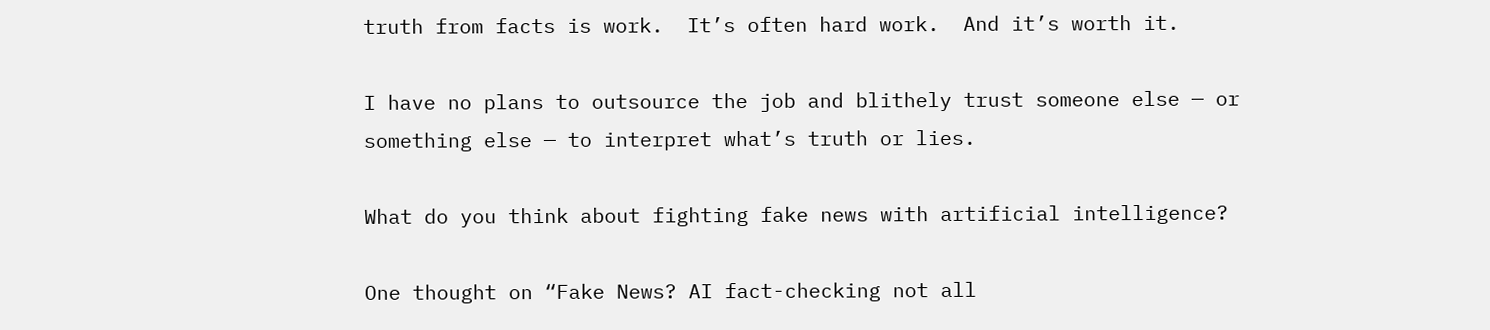truth from facts is work.  It’s often hard work.  And it’s worth it.

I have no plans to outsource the job and blithely trust someone else — or something else — to interpret what’s truth or lies.

What do you think about fighting fake news with artificial intelligence?

One thought on “Fake News? AI fact-checking not all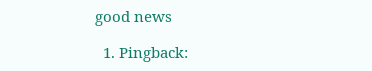good news

  1. Pingback: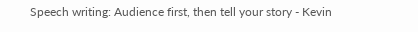Speech writing: Audience first, then tell your story - Kevin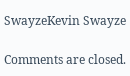SwayzeKevin Swayze

Comments are closed.